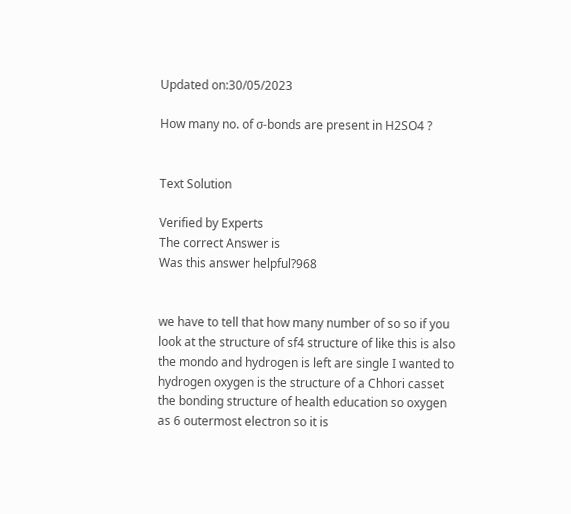Updated on:30/05/2023

How many no. of σ-bonds are present in H2SO4 ?


Text Solution

Verified by Experts
The correct Answer is
Was this answer helpful?968


we have to tell that how many number of so so if you look at the structure of sf4 structure of like this is also the mondo and hydrogen is left are single I wanted to hydrogen oxygen is the structure of a Chhori casset the bonding structure of health education so oxygen as 6 outermost electron so it is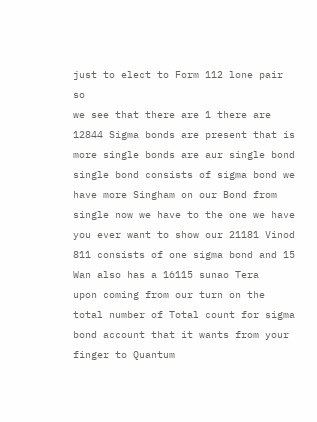just to elect to Form 112 lone pair so
we see that there are 1 there are 12844 Sigma bonds are present that is more single bonds are aur single bond single bond consists of sigma bond we have more Singham on our Bond from single now we have to the one we have you ever want to show our 21181 Vinod 811 consists of one sigma bond and 15 Wan also has a 16115 sunao Tera
upon coming from our turn on the total number of Total count for sigma bond account that it wants from your finger to Quantum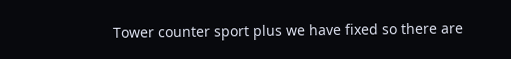Tower counter sport plus we have fixed so there are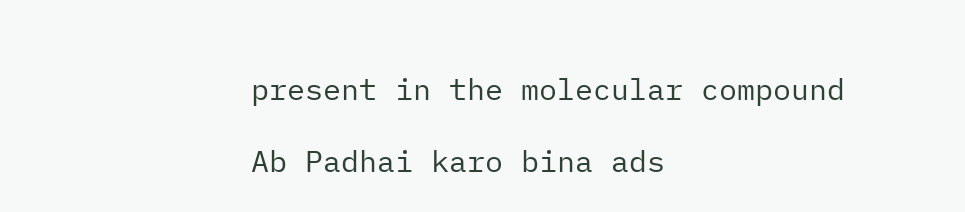present in the molecular compound

Ab Padhai karo bina ads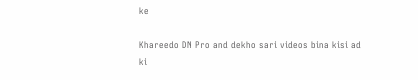ke

Khareedo DN Pro and dekho sari videos bina kisi ad ki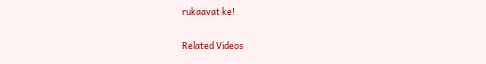rukaavat ke!

Related Videos